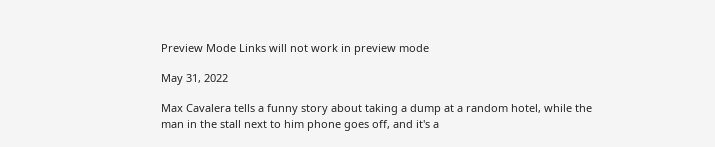Preview Mode Links will not work in preview mode

May 31, 2022

Max Cavalera tells a funny story about taking a dump at a random hotel, while the man in the stall next to him phone goes off, and it's a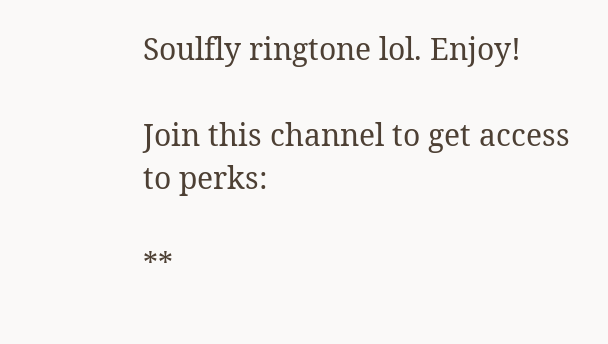Soulfly ringtone lol. Enjoy!

Join this channel to get access to perks:

**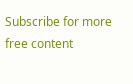Subscribe for more free content